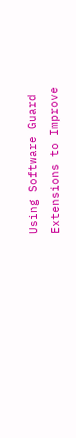Using Software Guard Extensions to Improve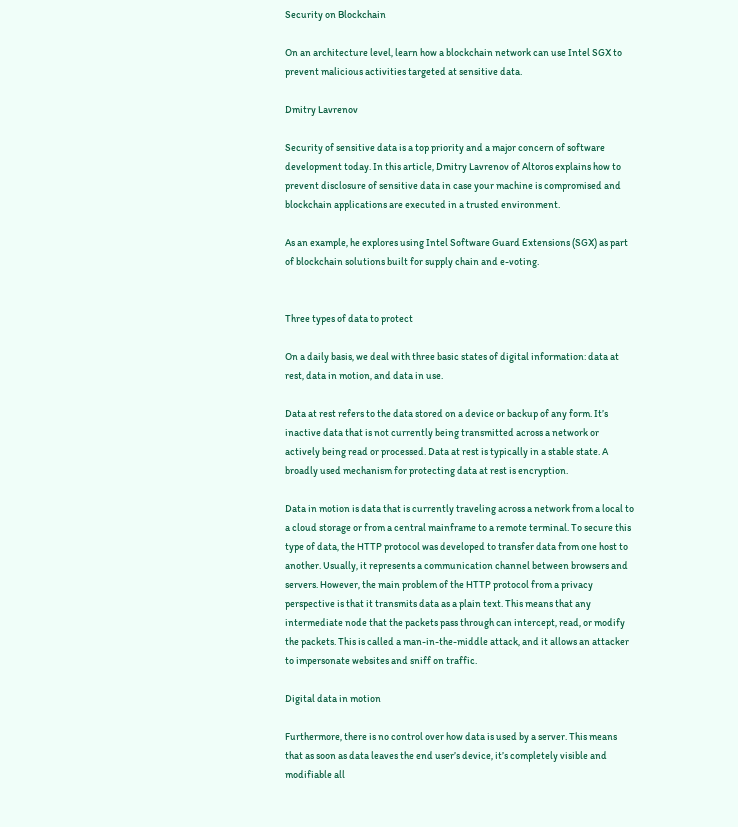Security on Blockchain

On an architecture level, learn how a blockchain network can use Intel SGX to prevent malicious activities targeted at sensitive data.

Dmitry Lavrenov

Security of sensitive data is a top priority and a major concern of software development today. In this article, Dmitry Lavrenov of Altoros explains how to prevent disclosure of sensitive data in case your machine is compromised and blockchain applications are executed in a trusted environment.

As an example, he explores using Intel Software Guard Extensions (SGX) as part of blockchain solutions built for supply chain and e-voting.


Three types of data to protect

On a daily basis, we deal with three basic states of digital information: data at rest, data in motion, and data in use.

Data at rest refers to the data stored on a device or backup of any form. It’s inactive data that is not currently being transmitted across a network or actively being read or processed. Data at rest is typically in a stable state. A broadly used mechanism for protecting data at rest is encryption.

Data in motion is data that is currently traveling across a network from a local to a cloud storage or from a central mainframe to a remote terminal. To secure this type of data, the HTTP protocol was developed to transfer data from one host to another. Usually, it represents a communication channel between browsers and servers. However, the main problem of the HTTP protocol from a privacy perspective is that it transmits data as a plain text. This means that any intermediate node that the packets pass through can intercept, read, or modify the packets. This is called a man-in-the-middle attack, and it allows an attacker to impersonate websites and sniff on traffic.

Digital data in motion

Furthermore, there is no control over how data is used by a server. This means that as soon as data leaves the end user’s device, it’s completely visible and modifiable all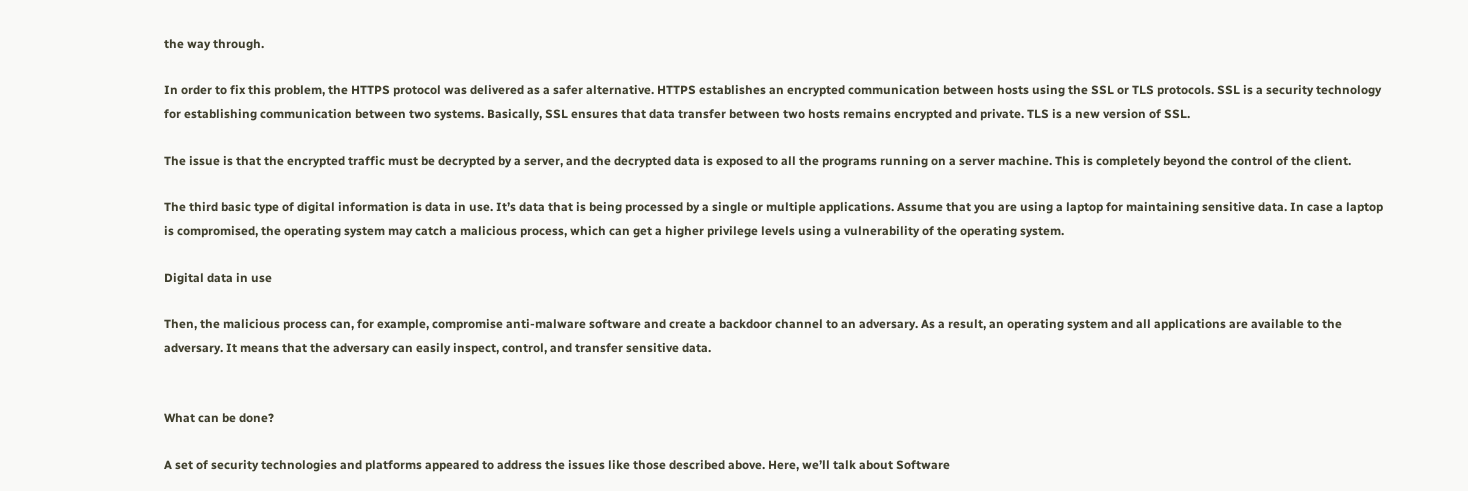the way through.

In order to fix this problem, the HTTPS protocol was delivered as a safer alternative. HTTPS establishes an encrypted communication between hosts using the SSL or TLS protocols. SSL is a security technology for establishing communication between two systems. Basically, SSL ensures that data transfer between two hosts remains encrypted and private. TLS is a new version of SSL.

The issue is that the encrypted traffic must be decrypted by a server, and the decrypted data is exposed to all the programs running on a server machine. This is completely beyond the control of the client.

The third basic type of digital information is data in use. It’s data that is being processed by a single or multiple applications. Assume that you are using a laptop for maintaining sensitive data. In case a laptop is compromised, the operating system may catch a malicious process, which can get a higher privilege levels using a vulnerability of the operating system.

Digital data in use

Then, the malicious process can, for example, compromise anti-malware software and create a backdoor channel to an adversary. As a result, an operating system and all applications are available to the adversary. It means that the adversary can easily inspect, control, and transfer sensitive data.


What can be done?

A set of security technologies and platforms appeared to address the issues like those described above. Here, we’ll talk about Software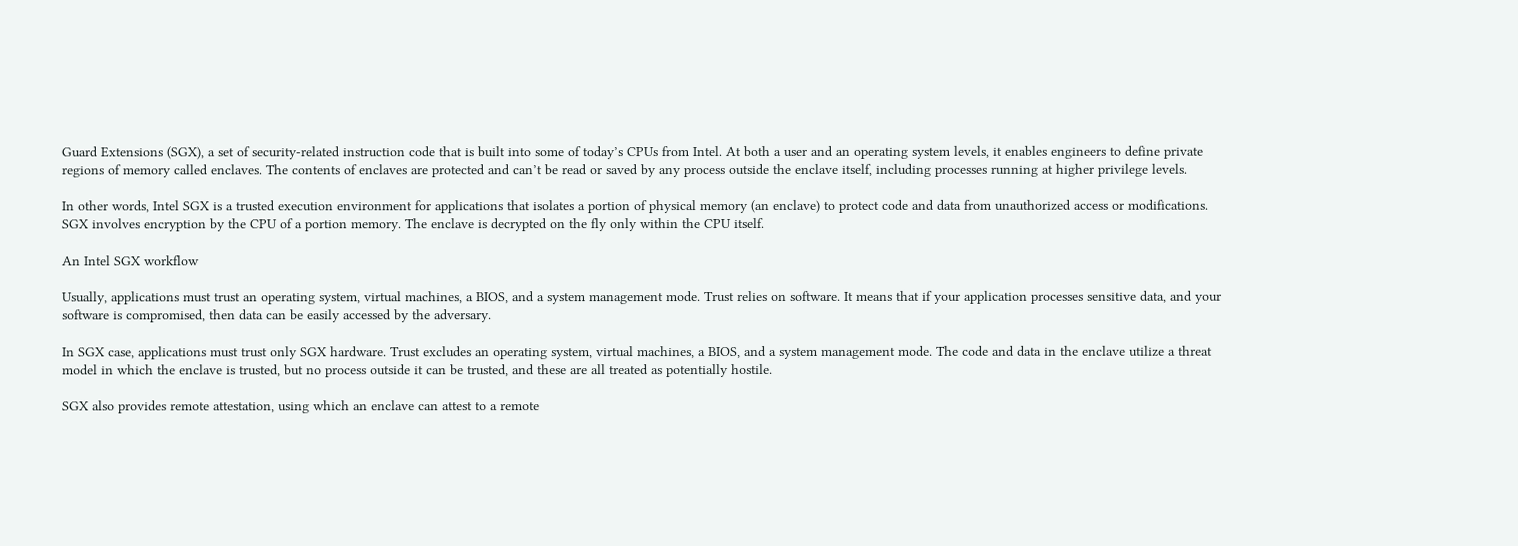Guard Extensions (SGX), a set of security-related instruction code that is built into some of today’s CPUs from Intel. At both a user and an operating system levels, it enables engineers to define private regions of memory called enclaves. The contents of enclaves are protected and can’t be read or saved by any process outside the enclave itself, including processes running at higher privilege levels.

In other words, Intel SGX is a trusted execution environment for applications that isolates a portion of physical memory (an enclave) to protect code and data from unauthorized access or modifications. SGX involves encryption by the CPU of a portion memory. The enclave is decrypted on the fly only within the CPU itself.

An Intel SGX workflow

Usually, applications must trust an operating system, virtual machines, a BIOS, and a system management mode. Trust relies on software. It means that if your application processes sensitive data, and your software is compromised, then data can be easily accessed by the adversary.

In SGX case, applications must trust only SGX hardware. Trust excludes an operating system, virtual machines, a BIOS, and a system management mode. The code and data in the enclave utilize a threat model in which the enclave is trusted, but no process outside it can be trusted, and these are all treated as potentially hostile.

SGX also provides remote attestation, using which an enclave can attest to a remote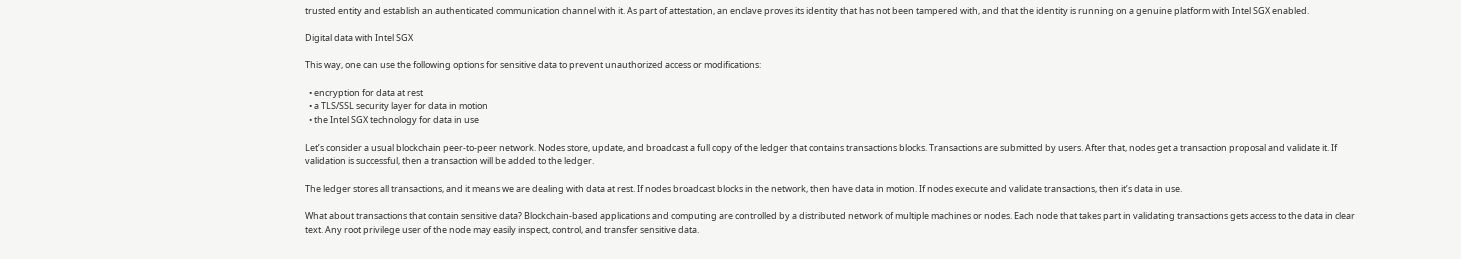trusted entity and establish an authenticated communication channel with it. As part of attestation, an enclave proves its identity that has not been tampered with, and that the identity is running on a genuine platform with Intel SGX enabled.

Digital data with Intel SGX

This way, one can use the following options for sensitive data to prevent unauthorized access or modifications:

  • encryption for data at rest
  • a TLS/SSL security layer for data in motion
  • the Intel SGX technology for data in use

Let’s consider a usual blockchain peer-to-peer network. Nodes store, update, and broadcast a full copy of the ledger that contains transactions blocks. Transactions are submitted by users. After that, nodes get a transaction proposal and validate it. If validation is successful, then a transaction will be added to the ledger.

The ledger stores all transactions, and it means we are dealing with data at rest. If nodes broadcast blocks in the network, then have data in motion. If nodes execute and validate transactions, then it’s data in use.

What about transactions that contain sensitive data? Blockchain-based applications and computing are controlled by a distributed network of multiple machines or nodes. Each node that takes part in validating transactions gets access to the data in clear text. Any root privilege user of the node may easily inspect, control, and transfer sensitive data.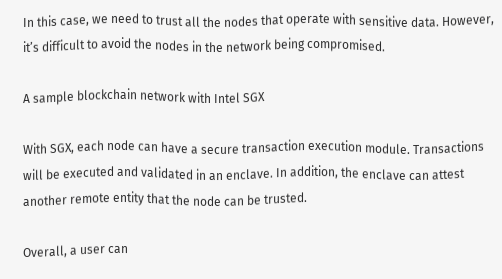In this case, we need to trust all the nodes that operate with sensitive data. However, it’s difficult to avoid the nodes in the network being compromised.

A sample blockchain network with Intel SGX

With SGX, each node can have a secure transaction execution module. Transactions will be executed and validated in an enclave. In addition, the enclave can attest another remote entity that the node can be trusted.

Overall, a user can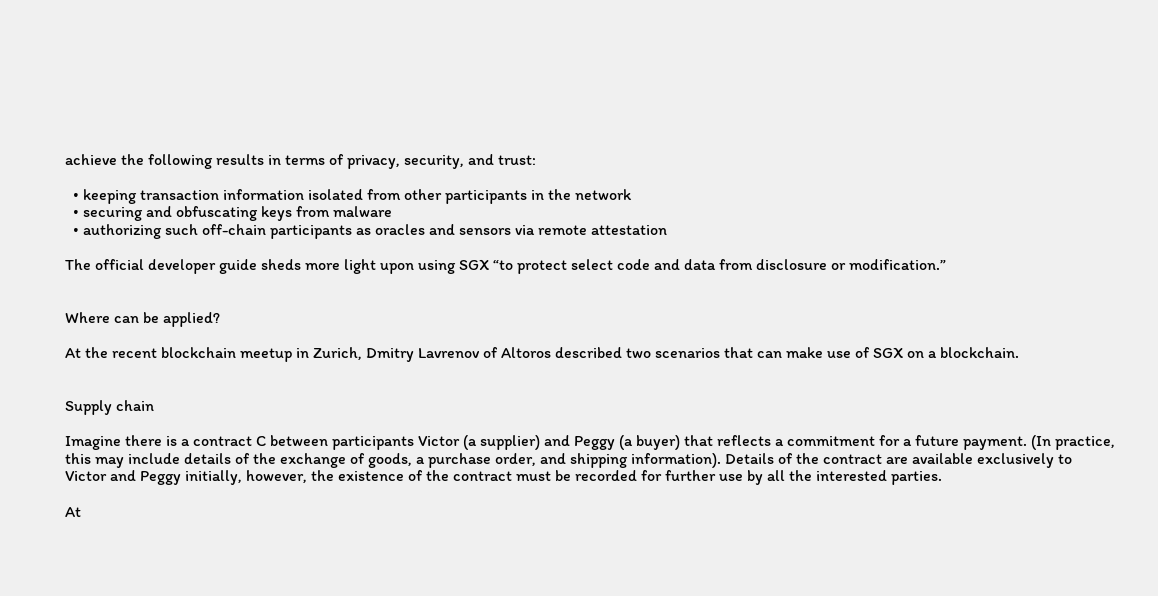achieve the following results in terms of privacy, security, and trust:

  • keeping transaction information isolated from other participants in the network
  • securing and obfuscating keys from malware
  • authorizing such off-chain participants as oracles and sensors via remote attestation

The official developer guide sheds more light upon using SGX “to protect select code and data from disclosure or modification.”


Where can be applied?

At the recent blockchain meetup in Zurich, Dmitry Lavrenov of Altoros described two scenarios that can make use of SGX on a blockchain.


Supply chain

Imagine there is a contract C between participants Victor (a supplier) and Peggy (a buyer) that reflects a commitment for a future payment. (In practice, this may include details of the exchange of goods, a purchase order, and shipping information). Details of the contract are available exclusively to Victor and Peggy initially, however, the existence of the contract must be recorded for further use by all the interested parties.

At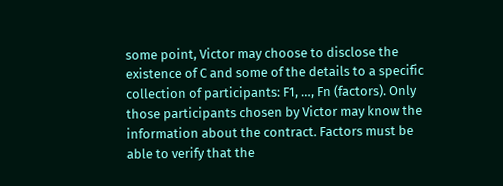some point, Victor may choose to disclose the existence of C and some of the details to a specific collection of participants: F1, …, Fn (factors). Only those participants chosen by Victor may know the information about the contract. Factors must be able to verify that the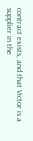contract exists, and that Victor is a supplier in the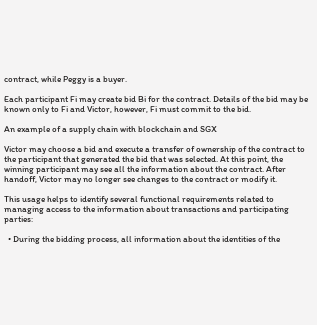contract, while Peggy is a buyer.

Each participant Fi may create bid Bi for the contract. Details of the bid may be known only to Fi and Victor, however, Fi must commit to the bid.

An example of a supply chain with blockchain and SGX

Victor may choose a bid and execute a transfer of ownership of the contract to the participant that generated the bid that was selected. At this point, the winning participant may see all the information about the contract. After handoff, Victor may no longer see changes to the contract or modify it.

This usage helps to identify several functional requirements related to managing access to the information about transactions and participating parties:

  • During the bidding process, all information about the identities of the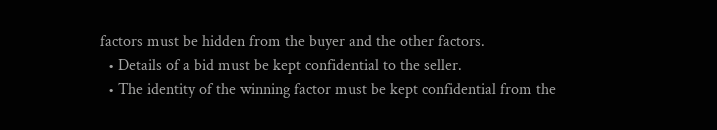factors must be hidden from the buyer and the other factors.
  • Details of a bid must be kept confidential to the seller.
  • The identity of the winning factor must be kept confidential from the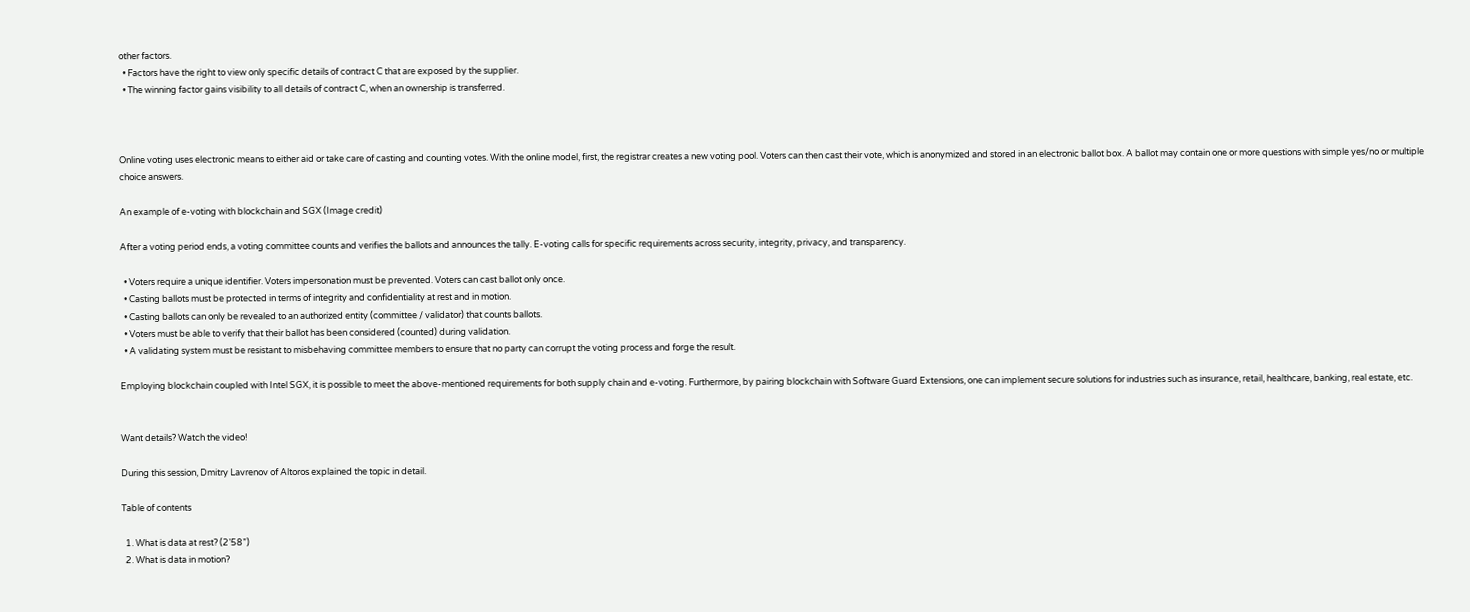other factors.
  • Factors have the right to view only specific details of contract C that are exposed by the supplier.
  • The winning factor gains visibility to all details of contract C, when an ownership is transferred.



Online voting uses electronic means to either aid or take care of casting and counting votes. With the online model, first, the registrar creates a new voting pool. Voters can then cast their vote, which is anonymized and stored in an electronic ballot box. A ballot may contain one or more questions with simple yes/no or multiple choice answers.

An example of e-voting with blockchain and SGX (Image credit)

After a voting period ends, a voting committee counts and verifies the ballots and announces the tally. E-voting calls for specific requirements across security, integrity, privacy, and transparency.

  • Voters require a unique identifier. Voters impersonation must be prevented. Voters can cast ballot only once.
  • Casting ballots must be protected in terms of integrity and confidentiality at rest and in motion.
  • Casting ballots can only be revealed to an authorized entity (committee / validator) that counts ballots.
  • Voters must be able to verify that their ballot has been considered (counted) during validation.
  • A validating system must be resistant to misbehaving committee members to ensure that no party can corrupt the voting process and forge the result.

Employing blockchain coupled with Intel SGX, it is possible to meet the above-mentioned requirements for both supply chain and e-voting. Furthermore, by pairing blockchain with Software Guard Extensions, one can implement secure solutions for industries such as insurance, retail, healthcare, banking, real estate, etc.


Want details? Watch the video!

During this session, Dmitry Lavrenov of Altoros explained the topic in detail.

Table of contents

  1. What is data at rest? (2’58”)
  2. What is data in motion?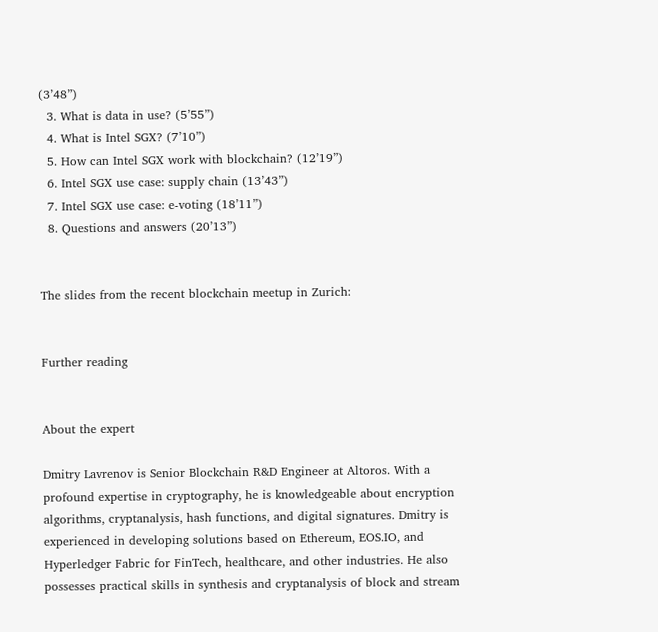(3’48”)
  3. What is data in use? (5’55”)
  4. What is Intel SGX? (7’10”)
  5. How can Intel SGX work with blockchain? (12’19”)
  6. Intel SGX use case: supply chain (13’43”)
  7. Intel SGX use case: e-voting (18’11”)
  8. Questions and answers (20’13”)


The slides from the recent blockchain meetup in Zurich:


Further reading


About the expert

Dmitry Lavrenov is Senior Blockchain R&D Engineer at Altoros. With a profound expertise in cryptography, he is knowledgeable about encryption algorithms, cryptanalysis, hash functions, and digital signatures. Dmitry is experienced in developing solutions based on Ethereum, EOS.IO, and Hyperledger Fabric for FinTech, healthcare, and other industries. He also possesses practical skills in synthesis and cryptanalysis of block and stream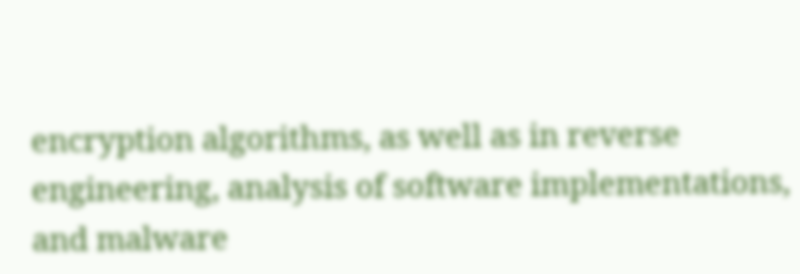encryption algorithms, as well as in reverse engineering, analysis of software implementations, and malware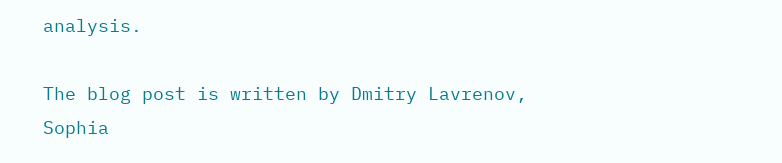analysis.

The blog post is written by Dmitry Lavrenov, Sophia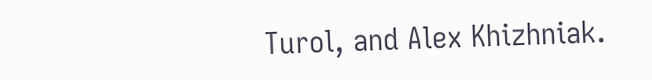Turol, and Alex Khizhniak.